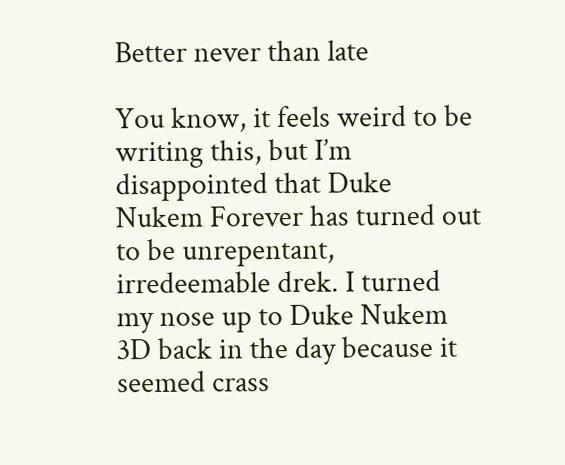Better never than late

You know, it feels weird to be writing this, but I’m disappointed that Duke Nukem Forever has turned out to be unrepentant, irredeemable drek. I turned my nose up to Duke Nukem 3D back in the day because it seemed crass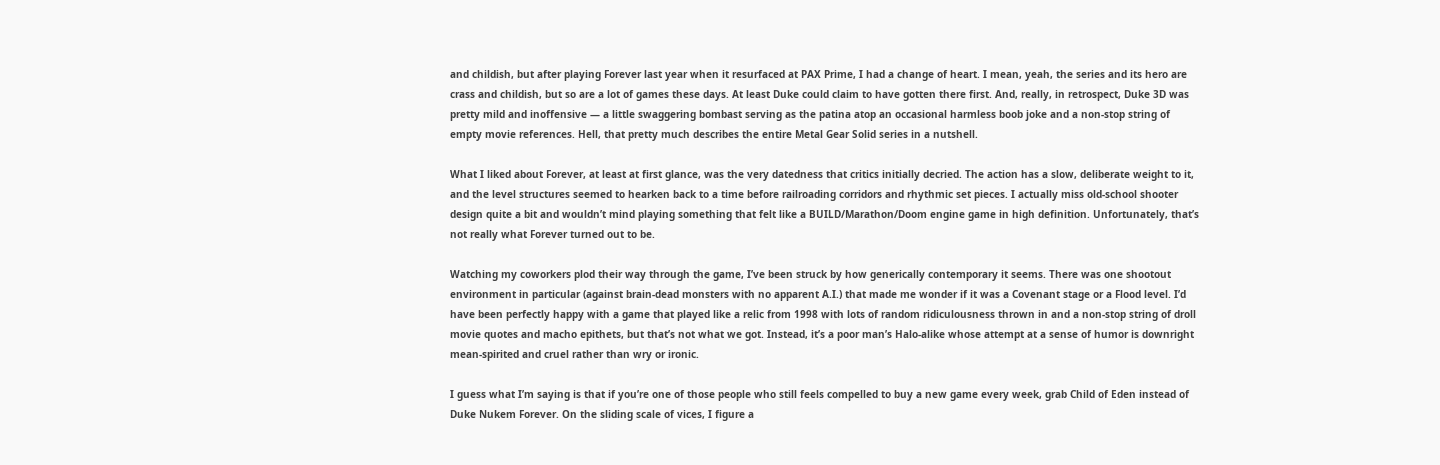and childish, but after playing Forever last year when it resurfaced at PAX Prime, I had a change of heart. I mean, yeah, the series and its hero are crass and childish, but so are a lot of games these days. At least Duke could claim to have gotten there first. And, really, in retrospect, Duke 3D was pretty mild and inoffensive — a little swaggering bombast serving as the patina atop an occasional harmless boob joke and a non-stop string of empty movie references. Hell, that pretty much describes the entire Metal Gear Solid series in a nutshell.

What I liked about Forever, at least at first glance, was the very datedness that critics initially decried. The action has a slow, deliberate weight to it, and the level structures seemed to hearken back to a time before railroading corridors and rhythmic set pieces. I actually miss old-school shooter design quite a bit and wouldn’t mind playing something that felt like a BUILD/Marathon/Doom engine game in high definition. Unfortunately, that’s not really what Forever turned out to be.

Watching my coworkers plod their way through the game, I’ve been struck by how generically contemporary it seems. There was one shootout environment in particular (against brain-dead monsters with no apparent A.I.) that made me wonder if it was a Covenant stage or a Flood level. I’d have been perfectly happy with a game that played like a relic from 1998 with lots of random ridiculousness thrown in and a non-stop string of droll movie quotes and macho epithets, but that’s not what we got. Instead, it’s a poor man’s Halo-alike whose attempt at a sense of humor is downright mean-spirited and cruel rather than wry or ironic.

I guess what I’m saying is that if you’re one of those people who still feels compelled to buy a new game every week, grab Child of Eden instead of Duke Nukem Forever. On the sliding scale of vices, I figure a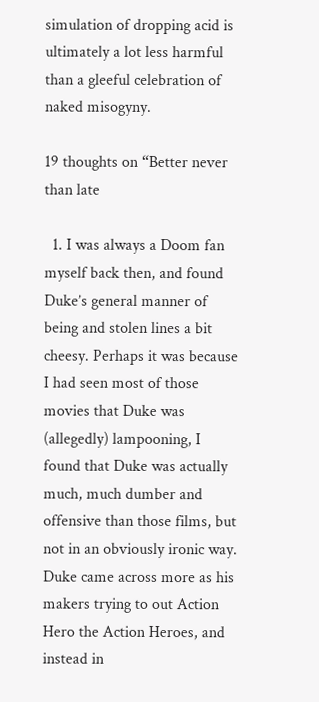simulation of dropping acid is ultimately a lot less harmful than a gleeful celebration of naked misogyny.

19 thoughts on “Better never than late

  1. I was always a Doom fan myself back then, and found Duke’s general manner of being and stolen lines a bit cheesy. Perhaps it was because I had seen most of those movies that Duke was (allegedly) lampooning, I found that Duke was actually much, much dumber and offensive than those films, but not in an obviously ironic way. Duke came across more as his makers trying to out Action Hero the Action Heroes, and instead in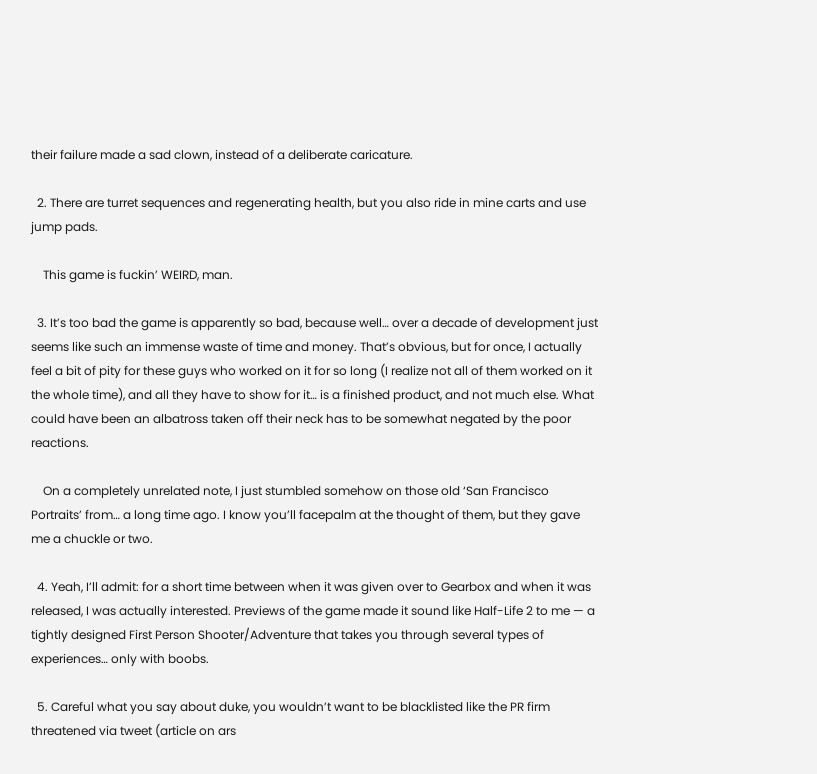their failure made a sad clown, instead of a deliberate caricature.

  2. There are turret sequences and regenerating health, but you also ride in mine carts and use jump pads.

    This game is fuckin’ WEIRD, man.

  3. It’s too bad the game is apparently so bad, because well… over a decade of development just seems like such an immense waste of time and money. That’s obvious, but for once, I actually feel a bit of pity for these guys who worked on it for so long (I realize not all of them worked on it the whole time), and all they have to show for it… is a finished product, and not much else. What could have been an albatross taken off their neck has to be somewhat negated by the poor reactions.

    On a completely unrelated note, I just stumbled somehow on those old ‘San Francisco Portraits’ from… a long time ago. I know you’ll facepalm at the thought of them, but they gave me a chuckle or two.

  4. Yeah, I’ll admit: for a short time between when it was given over to Gearbox and when it was released, I was actually interested. Previews of the game made it sound like Half-Life 2 to me — a tightly designed First Person Shooter/Adventure that takes you through several types of experiences… only with boobs.

  5. Careful what you say about duke, you wouldn’t want to be blacklisted like the PR firm threatened via tweet (article on ars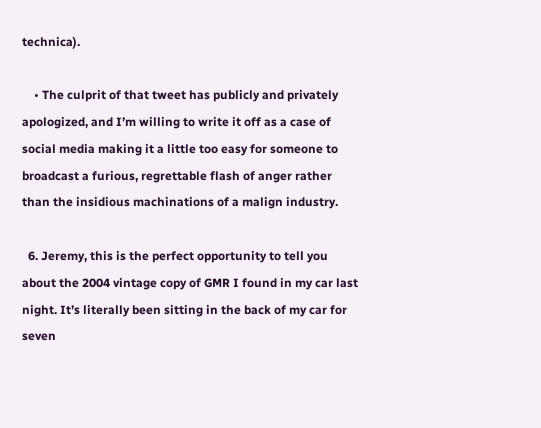technica).

    • The culprit of that tweet has publicly and privately apologized, and I’m willing to write it off as a case of social media making it a little too easy for someone to broadcast a furious, regrettable flash of anger rather than the insidious machinations of a malign industry.

  6. Jeremy, this is the perfect opportunity to tell you about the 2004 vintage copy of GMR I found in my car last night. It’s literally been sitting in the back of my car for seven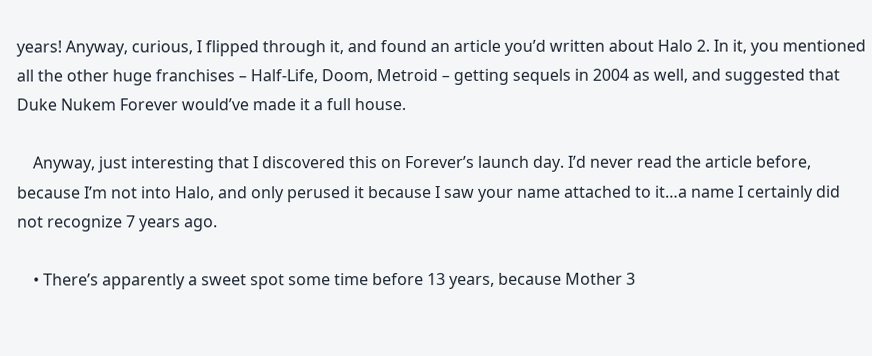years! Anyway, curious, I flipped through it, and found an article you’d written about Halo 2. In it, you mentioned all the other huge franchises – Half-Life, Doom, Metroid – getting sequels in 2004 as well, and suggested that Duke Nukem Forever would’ve made it a full house.

    Anyway, just interesting that I discovered this on Forever’s launch day. I’d never read the article before, because I’m not into Halo, and only perused it because I saw your name attached to it…a name I certainly did not recognize 7 years ago.

    • There’s apparently a sweet spot some time before 13 years, because Mother 3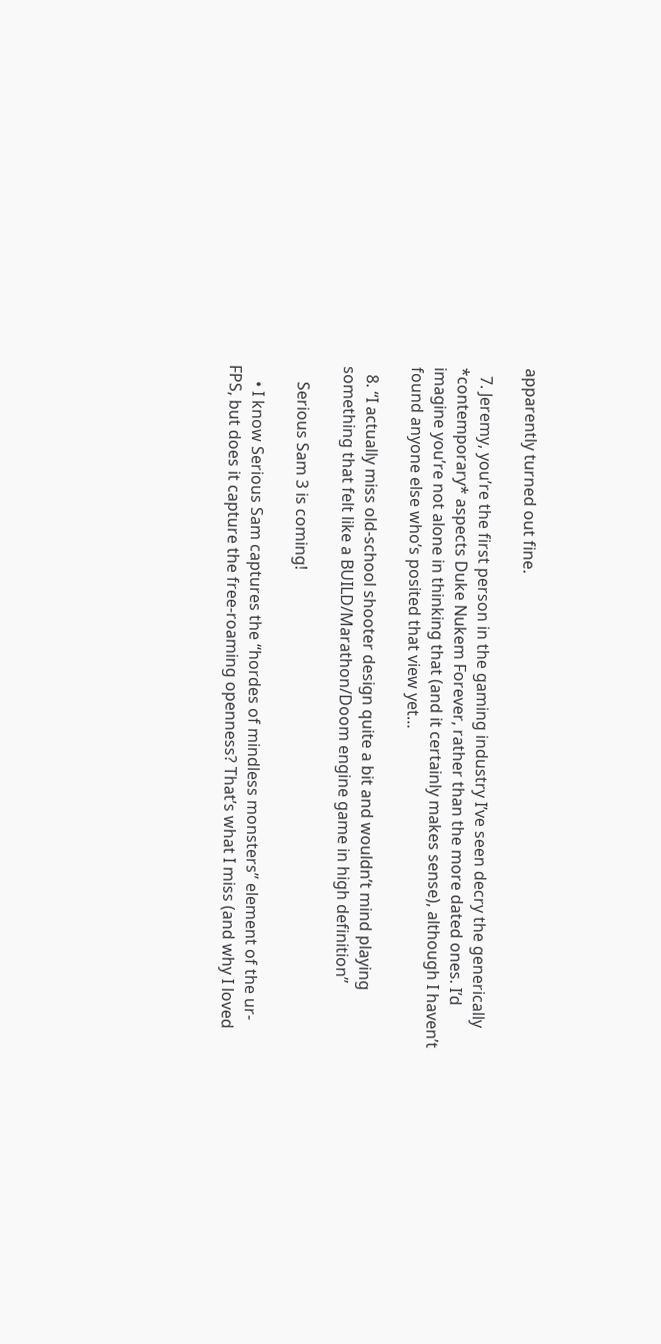apparently turned out fine.

  7. Jeremy, you’re the first person in the gaming industry I’ve seen decry the generically *contemporary* aspects Duke Nukem Forever, rather than the more dated ones. I’d imagine you’re not alone in thinking that (and it certainly makes sense), although I haven’t found anyone else who’s posited that view yet…

  8. “I actually miss old-school shooter design quite a bit and wouldn’t mind playing something that felt like a BUILD/Marathon/Doom engine game in high definition”

    Serious Sam 3 is coming!

    • I know Serious Sam captures the “hordes of mindless monsters” element of the ur-FPS, but does it capture the free-roaming openness? That’s what I miss (and why I loved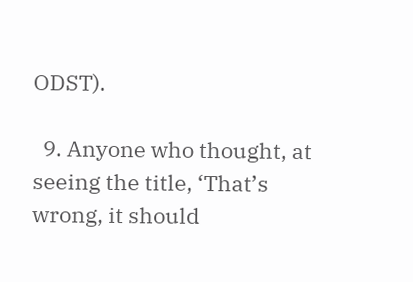ODST).

  9. Anyone who thought, at seeing the title, ‘That’s wrong, it should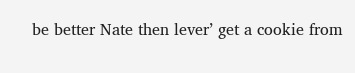be better Nate then lever’ get a cookie from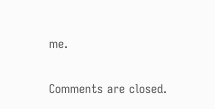me.

Comments are closed.